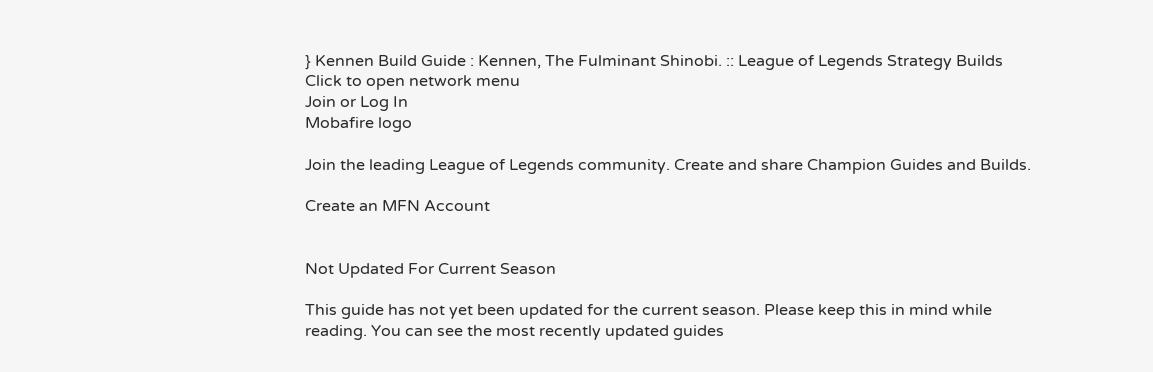} Kennen Build Guide : Kennen, The Fulminant Shinobi. :: League of Legends Strategy Builds
Click to open network menu
Join or Log In
Mobafire logo

Join the leading League of Legends community. Create and share Champion Guides and Builds.

Create an MFN Account


Not Updated For Current Season

This guide has not yet been updated for the current season. Please keep this in mind while reading. You can see the most recently updated guides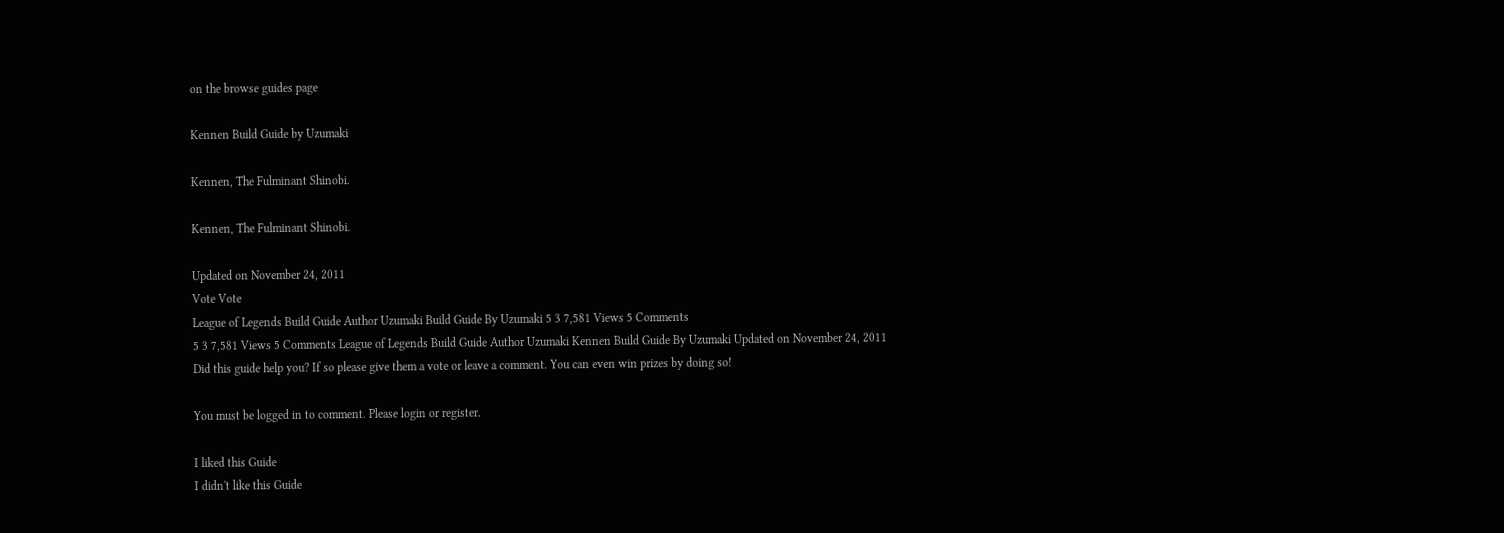on the browse guides page

Kennen Build Guide by Uzumaki

Kennen, The Fulminant Shinobi.

Kennen, The Fulminant Shinobi.

Updated on November 24, 2011
Vote Vote
League of Legends Build Guide Author Uzumaki Build Guide By Uzumaki 5 3 7,581 Views 5 Comments
5 3 7,581 Views 5 Comments League of Legends Build Guide Author Uzumaki Kennen Build Guide By Uzumaki Updated on November 24, 2011
Did this guide help you? If so please give them a vote or leave a comment. You can even win prizes by doing so!

You must be logged in to comment. Please login or register.

I liked this Guide
I didn't like this Guide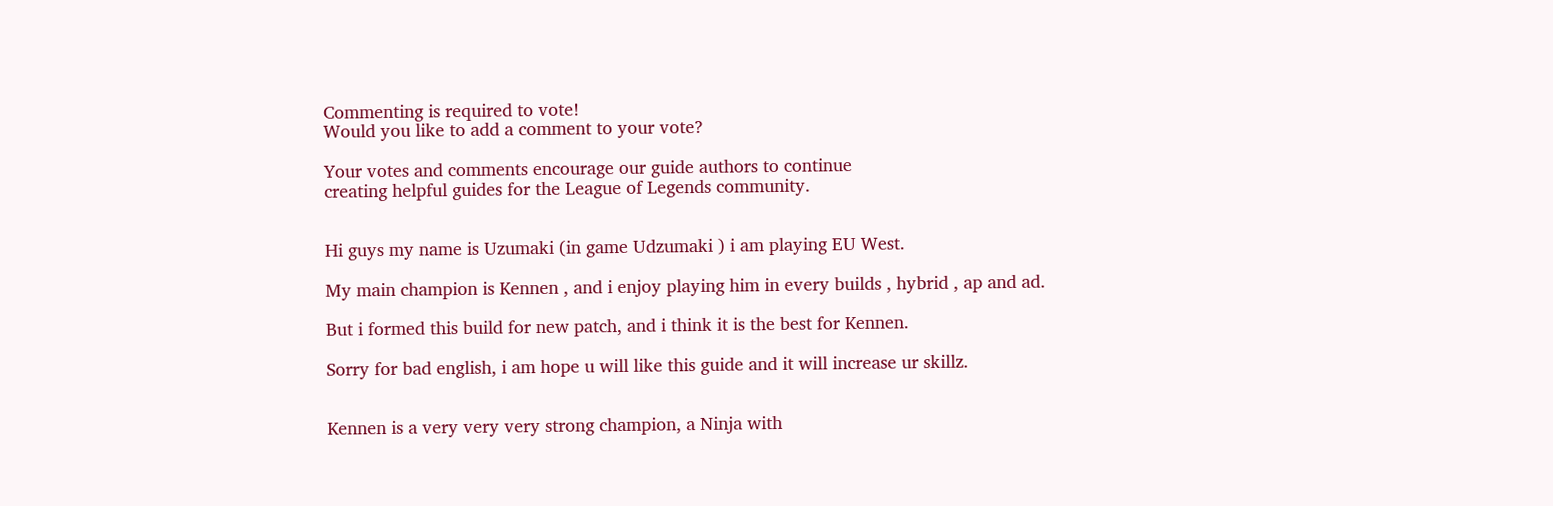Commenting is required to vote!
Would you like to add a comment to your vote?

Your votes and comments encourage our guide authors to continue
creating helpful guides for the League of Legends community.


Hi guys my name is Uzumaki (in game Udzumaki ) i am playing EU West.

My main champion is Kennen , and i enjoy playing him in every builds , hybrid , ap and ad.

But i formed this build for new patch, and i think it is the best for Kennen.

Sorry for bad english, i am hope u will like this guide and it will increase ur skillz.


Kennen is a very very very strong champion, a Ninja with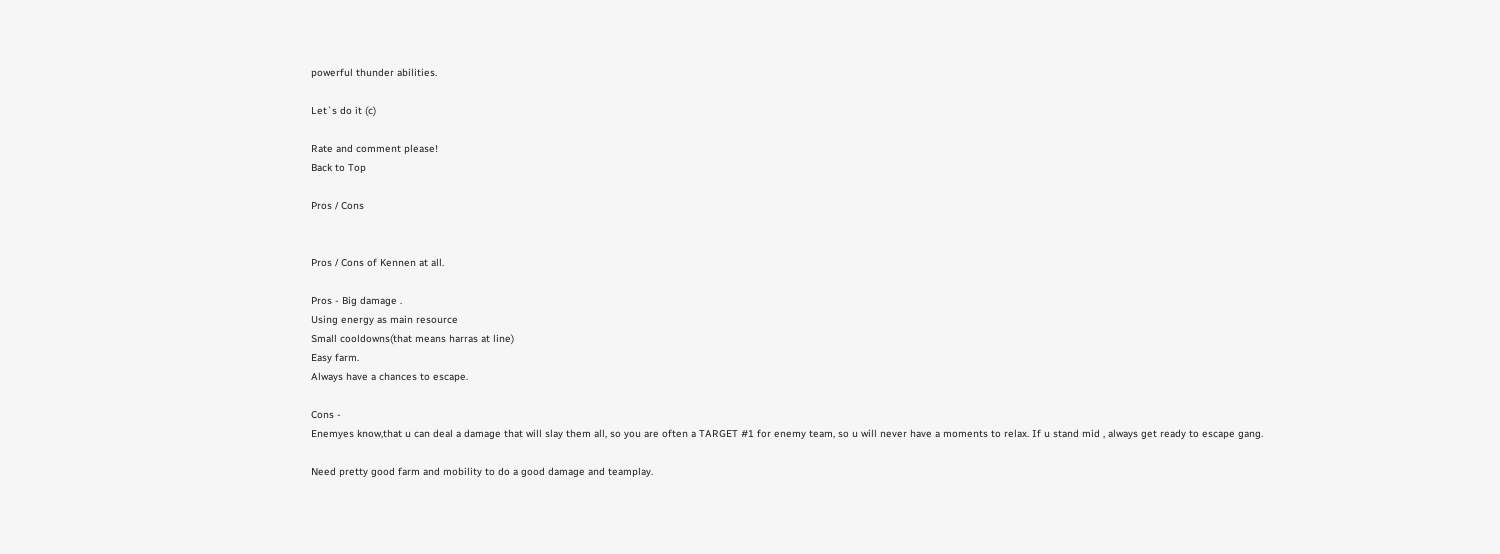powerful thunder abilities.

Let`s do it (c)

Rate and comment please!
Back to Top

Pros / Cons


Pros / Cons of Kennen at all.

Pros - Big damage .
Using energy as main resource
Small cooldowns(that means harras at line)
Easy farm.
Always have a chances to escape.

Cons -
Enemyes know,that u can deal a damage that will slay them all, so you are often a TARGET #1 for enemy team, so u will never have a moments to relax. If u stand mid , always get ready to escape gang.

Need pretty good farm and mobility to do a good damage and teamplay.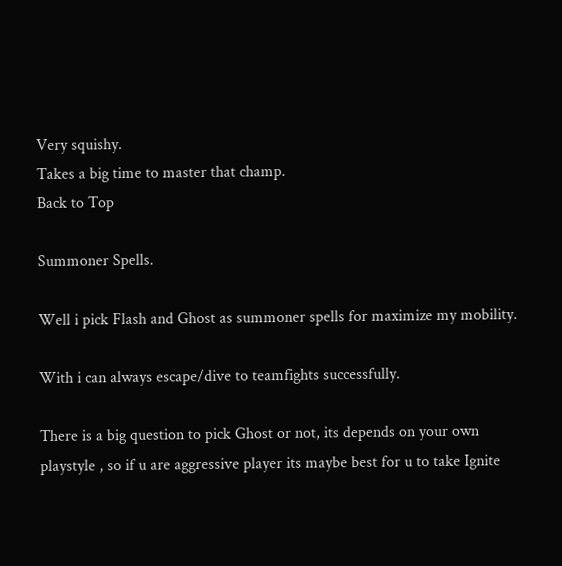Very squishy.
Takes a big time to master that champ.
Back to Top

Summoner Spells.

Well i pick Flash and Ghost as summoner spells for maximize my mobility.

With i can always escape/dive to teamfights successfully.

There is a big question to pick Ghost or not, its depends on your own playstyle , so if u are aggressive player its maybe best for u to take Ignite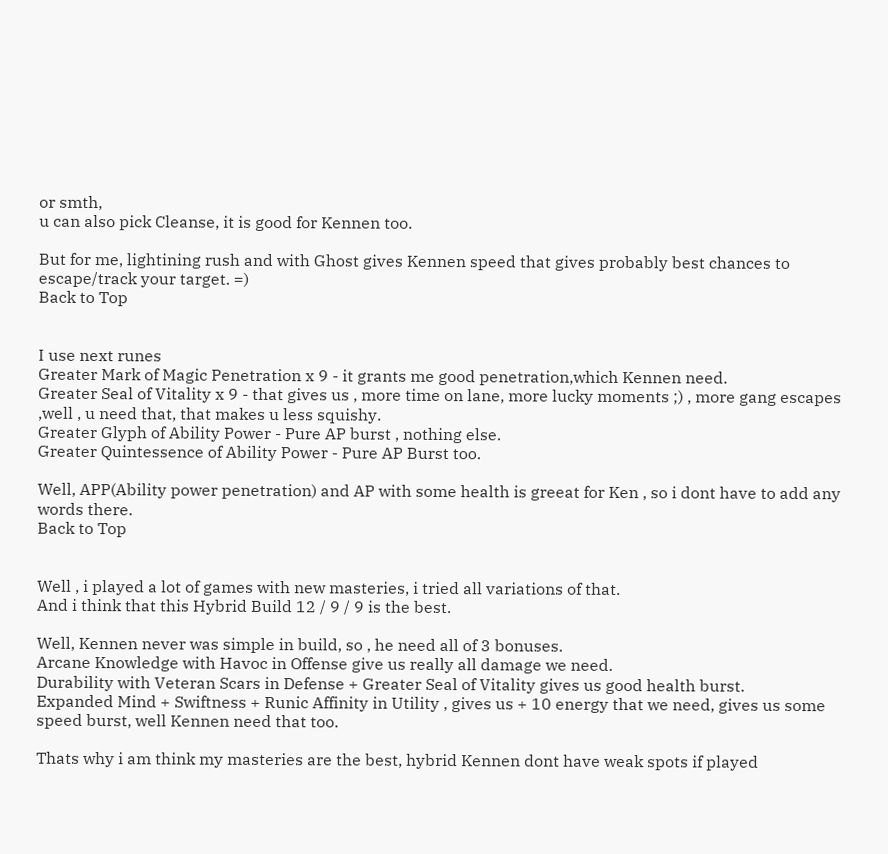or smth,
u can also pick Cleanse, it is good for Kennen too.

But for me, lightining rush and with Ghost gives Kennen speed that gives probably best chances to escape/track your target. =)
Back to Top


I use next runes
Greater Mark of Magic Penetration x 9 - it grants me good penetration,which Kennen need.
Greater Seal of Vitality x 9 - that gives us , more time on lane, more lucky moments ;) , more gang escapes ,well , u need that, that makes u less squishy.
Greater Glyph of Ability Power - Pure AP burst , nothing else.
Greater Quintessence of Ability Power - Pure AP Burst too.

Well, APP(Ability power penetration) and AP with some health is greeat for Ken , so i dont have to add any words there.
Back to Top


Well , i played a lot of games with new masteries, i tried all variations of that.
And i think that this Hybrid Build 12 / 9 / 9 is the best.

Well, Kennen never was simple in build, so , he need all of 3 bonuses.
Arcane Knowledge with Havoc in Offense give us really all damage we need.
Durability with Veteran Scars in Defense + Greater Seal of Vitality gives us good health burst.
Expanded Mind + Swiftness + Runic Affinity in Utility , gives us + 10 energy that we need, gives us some speed burst, well Kennen need that too.

Thats why i am think my masteries are the best, hybrid Kennen dont have weak spots if played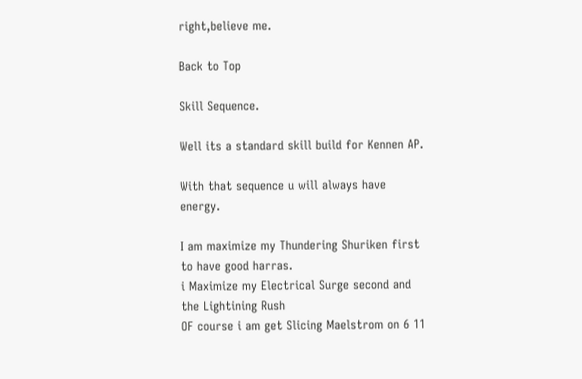right,believe me.

Back to Top

Skill Sequence.

Well its a standard skill build for Kennen AP.

With that sequence u will always have energy.

I am maximize my Thundering Shuriken first to have good harras.
i Maximize my Electrical Surge second and the Lightining Rush
OF course i am get Slicing Maelstrom on 6 11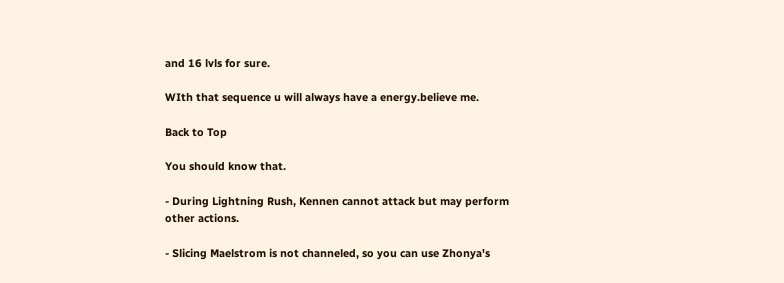and 16 lvls for sure.

WIth that sequence u will always have a energy.believe me.

Back to Top

You should know that.

- During Lightning Rush, Kennen cannot attack but may perform other actions.

- Slicing Maelstrom is not channeled, so you can use Zhonya's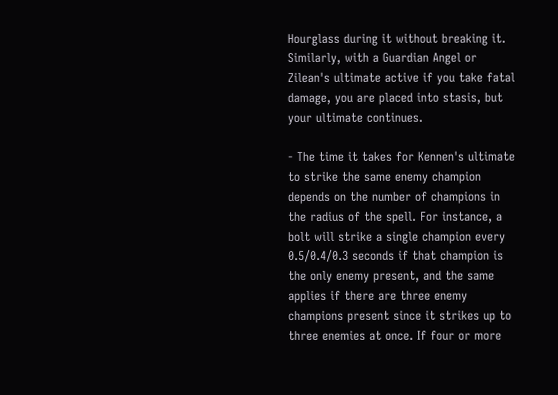Hourglass during it without breaking it. Similarly, with a Guardian Angel or Zilean's ultimate active if you take fatal damage, you are placed into stasis, but your ultimate continues.

- The time it takes for Kennen's ultimate to strike the same enemy champion depends on the number of champions in the radius of the spell. For instance, a bolt will strike a single champion every 0.5/0.4/0.3 seconds if that champion is the only enemy present, and the same applies if there are three enemy champions present since it strikes up to three enemies at once. If four or more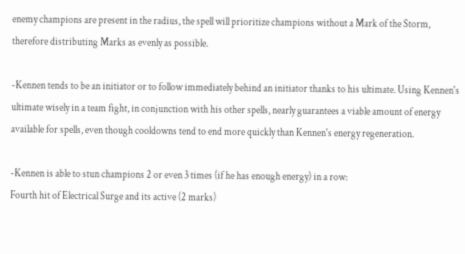enemy champions are present in the radius, the spell will prioritize champions without a Mark of the Storm, therefore distributing Marks as evenly as possible.

-Kennen tends to be an initiator or to follow immediately behind an initiator thanks to his ultimate. Using Kennen's ultimate wisely in a team fight, in conjunction with his other spells, nearly guarantees a viable amount of energy available for spells, even though cooldowns tend to end more quickly than Kennen's energy regeneration.

-Kennen is able to stun champions 2 or even 3 times (if he has enough energy) in a row:
Fourth hit of Electrical Surge and its active (2 marks)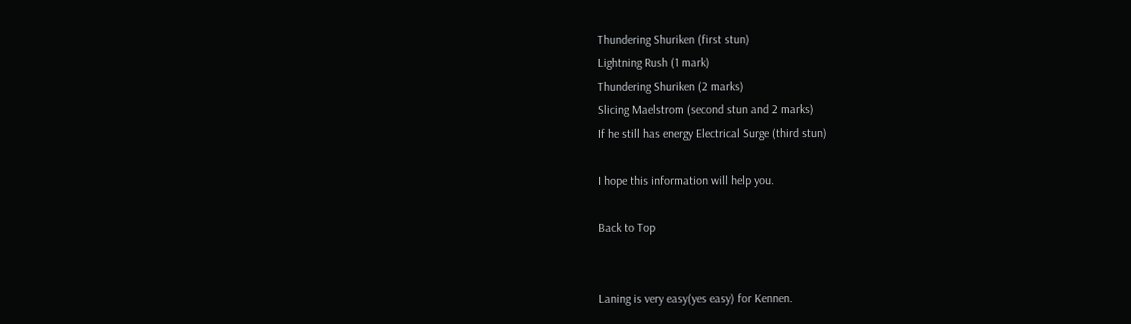Thundering Shuriken (first stun)
Lightning Rush (1 mark)
Thundering Shuriken (2 marks)
Slicing Maelstrom (second stun and 2 marks)
If he still has energy Electrical Surge (third stun)

I hope this information will help you.

Back to Top


Laning is very easy(yes easy) for Kennen.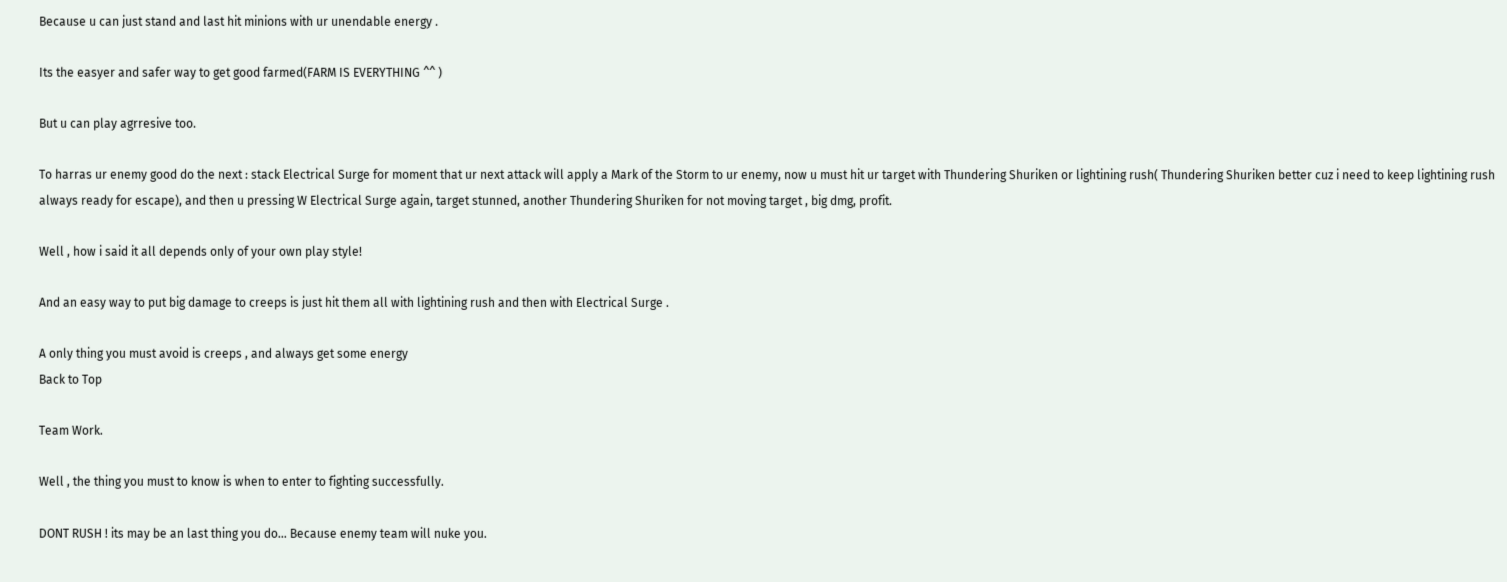Because u can just stand and last hit minions with ur unendable energy .

Its the easyer and safer way to get good farmed(FARM IS EVERYTHING ^^ )

But u can play agrresive too.

To harras ur enemy good do the next : stack Electrical Surge for moment that ur next attack will apply a Mark of the Storm to ur enemy, now u must hit ur target with Thundering Shuriken or lightining rush( Thundering Shuriken better cuz i need to keep lightining rush always ready for escape), and then u pressing W Electrical Surge again, target stunned, another Thundering Shuriken for not moving target , big dmg, profit.

Well , how i said it all depends only of your own play style!

And an easy way to put big damage to creeps is just hit them all with lightining rush and then with Electrical Surge .

A only thing you must avoid is creeps , and always get some energy
Back to Top

Team Work.

Well , the thing you must to know is when to enter to fighting successfully.

DONT RUSH ! its may be an last thing you do... Because enemy team will nuke you.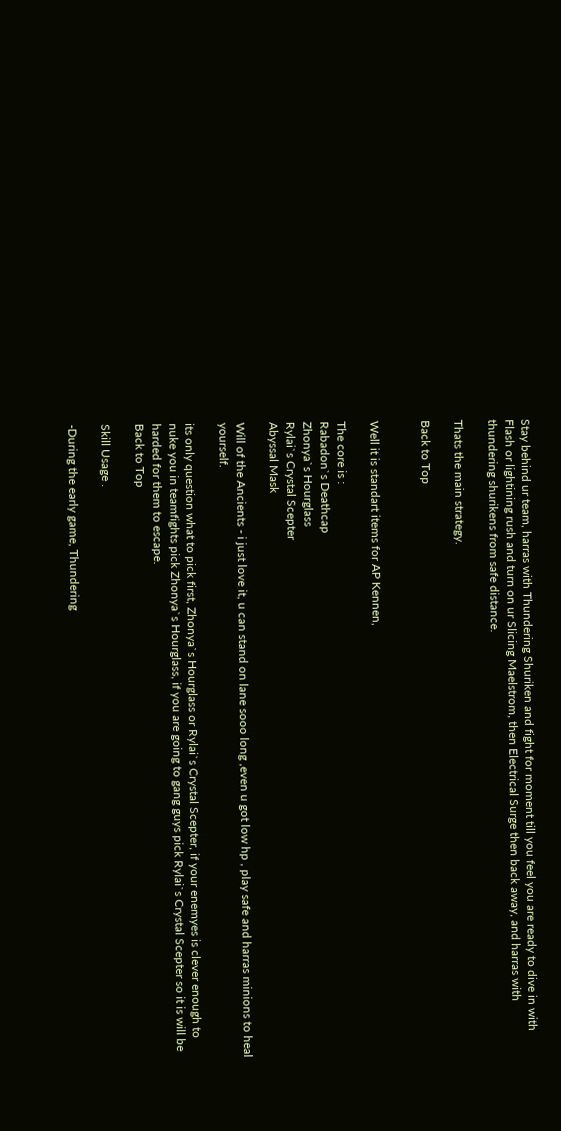Stay behind ur team, harras with Thundering Shuriken and fight for moment till you feel you are ready to dive in with Flash or lightining rush and turn on ur Slicing Maelstrom, then Electrical Surge then back away, and harras with thundering shurikens from safe distance.

Thats the main strategy.

Back to Top


Well it is standart items for AP Kennen,

The core is :
Rabadon`s Deathcap
Zhonya`s Hourglass
Rylai`s Crystal Scepter
Abyssal Mask

Will of the Ancients - i just love it, u can stand on lane sooo long ,even u got low hp , play safe and harras minions to heal yourself.

its only question what to pick first, Zhonya`s Hourglass or Rylai`s Crystal Scepter, if your enemyes is clever enough to nuke you in teamfights pick Zhonya`s Hourglass, if you are going to gang guys pick Rylai`s Crystal Scepter so it is will be harded for them to escape.
Back to Top

Skill Usage .

-During the early game, Thundering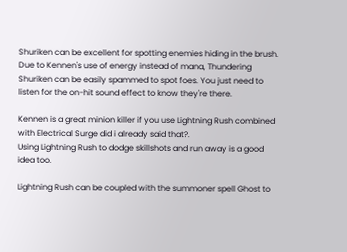Shuriken can be excellent for spotting enemies hiding in the brush. Due to Kennen's use of energy instead of mana, Thundering Shuriken can be easily spammed to spot foes. You just need to listen for the on-hit sound effect to know they're there.

Kennen is a great minion killer if you use Lightning Rush combined with Electrical Surge did i already said that?.
Using Lightning Rush to dodge skillshots and run away is a good idea too.

Lightning Rush can be coupled with the summoner spell Ghost to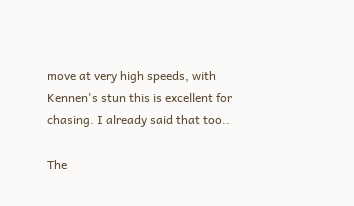move at very high speeds, with Kennen's stun this is excellent for chasing. I already said that too..

The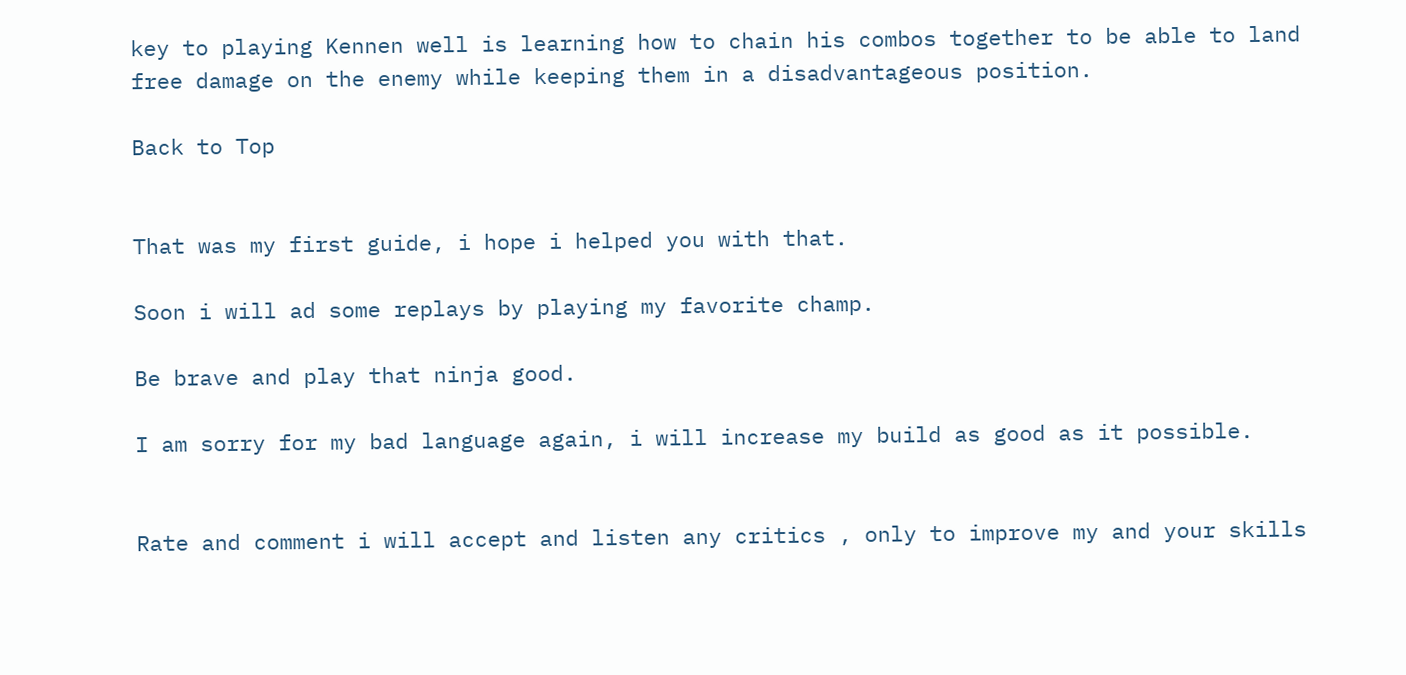key to playing Kennen well is learning how to chain his combos together to be able to land free damage on the enemy while keeping them in a disadvantageous position.

Back to Top


That was my first guide, i hope i helped you with that.

Soon i will ad some replays by playing my favorite champ.

Be brave and play that ninja good.

I am sorry for my bad language again, i will increase my build as good as it possible.


Rate and comment i will accept and listen any critics , only to improve my and your skills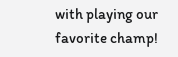with playing our favorite champ!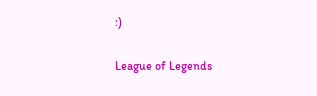:)

League of Legends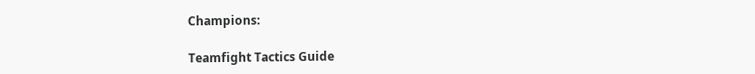Champions:

Teamfight Tactics Guide